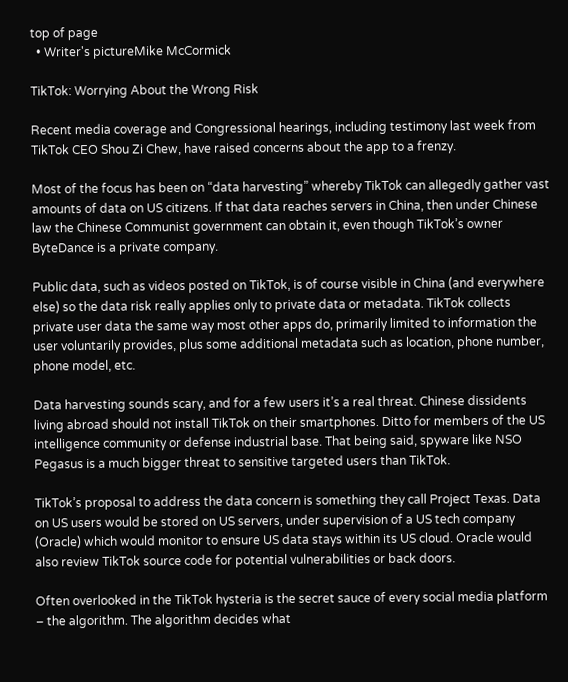top of page
  • Writer's pictureMike McCormick

TikTok: Worrying About the Wrong Risk

Recent media coverage and Congressional hearings, including testimony last week from TikTok CEO Shou Zi Chew, have raised concerns about the app to a frenzy.

Most of the focus has been on “data harvesting” whereby TikTok can allegedly gather vast amounts of data on US citizens. If that data reaches servers in China, then under Chinese law the Chinese Communist government can obtain it, even though TikTok’s owner ByteDance is a private company.

Public data, such as videos posted on TikTok, is of course visible in China (and everywhere else) so the data risk really applies only to private data or metadata. TikTok collects private user data the same way most other apps do, primarily limited to information the user voluntarily provides, plus some additional metadata such as location, phone number, phone model, etc.

Data harvesting sounds scary, and for a few users it’s a real threat. Chinese dissidents living abroad should not install TikTok on their smartphones. Ditto for members of the US intelligence community or defense industrial base. That being said, spyware like NSO Pegasus is a much bigger threat to sensitive targeted users than TikTok.

TikTok’s proposal to address the data concern is something they call Project Texas. Data on US users would be stored on US servers, under supervision of a US tech company (Oracle) which would monitor to ensure US data stays within its US cloud. Oracle would also review TikTok source code for potential vulnerabilities or back doors.

Often overlooked in the TikTok hysteria is the secret sauce of every social media platform – the algorithm. The algorithm decides what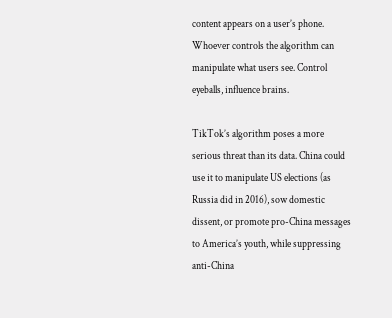content appears on a user’s phone. Whoever controls the algorithm can manipulate what users see. Control eyeballs, influence brains.

TikTok’s algorithm poses a more serious threat than its data. China could use it to manipulate US elections (as Russia did in 2016), sow domestic dissent, or promote pro-China messages to America’s youth, while suppressing anti-China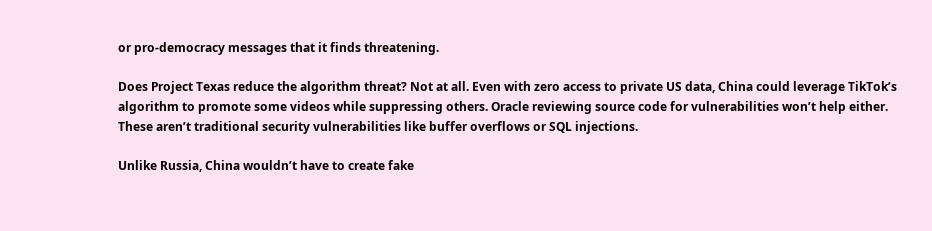or pro-democracy messages that it finds threatening.

Does Project Texas reduce the algorithm threat? Not at all. Even with zero access to private US data, China could leverage TikTok’s algorithm to promote some videos while suppressing others. Oracle reviewing source code for vulnerabilities won’t help either. These aren’t traditional security vulnerabilities like buffer overflows or SQL injections.

Unlike Russia, China wouldn’t have to create fake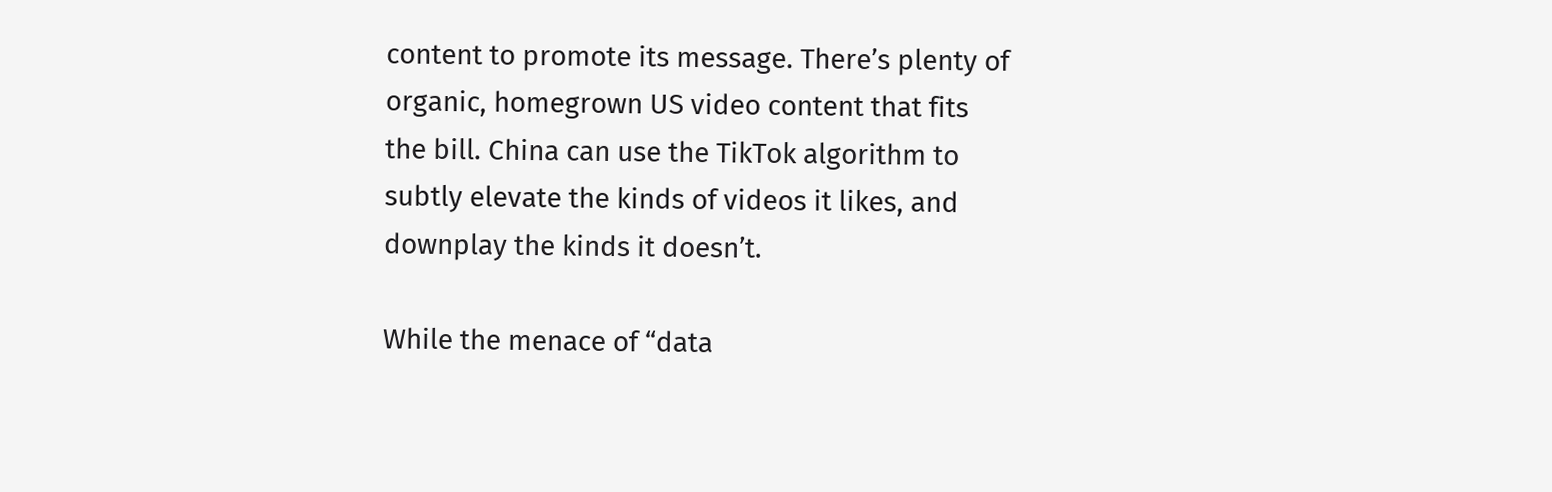content to promote its message. There’s plenty of organic, homegrown US video content that fits the bill. China can use the TikTok algorithm to subtly elevate the kinds of videos it likes, and downplay the kinds it doesn’t.

While the menace of “data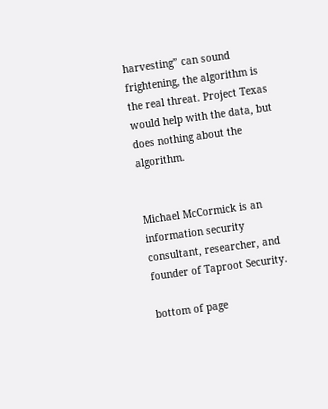harvesting” can sound frightening, the algorithm is the real threat. Project Texas would help with the data, but does nothing about the algorithm.


Michael McCormick is an information security consultant, researcher, and founder of Taproot Security.

bottom of page